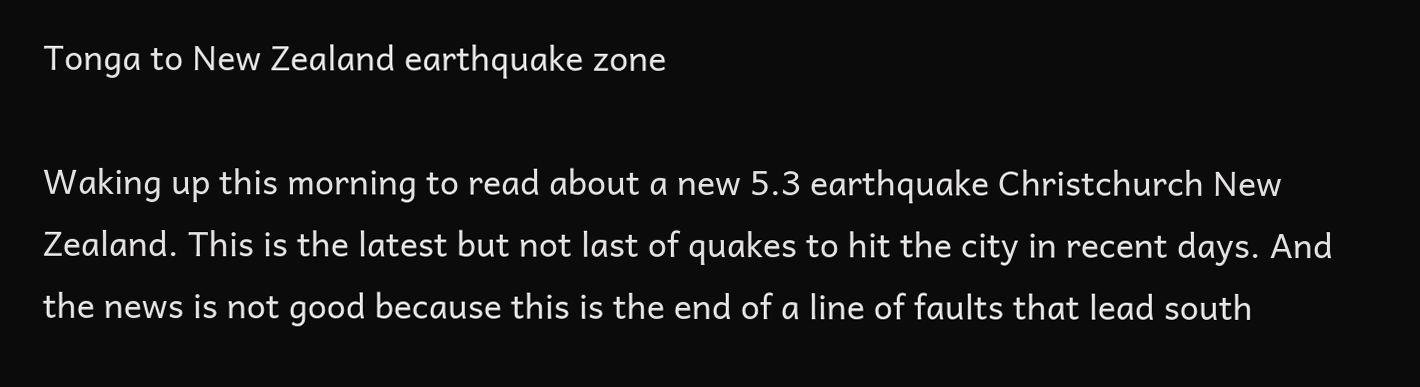Tonga to New Zealand earthquake zone

Waking up this morning to read about a new 5.3 earthquake Christchurch New Zealand. This is the latest but not last of quakes to hit the city in recent days. And the news is not good because this is the end of a line of faults that lead south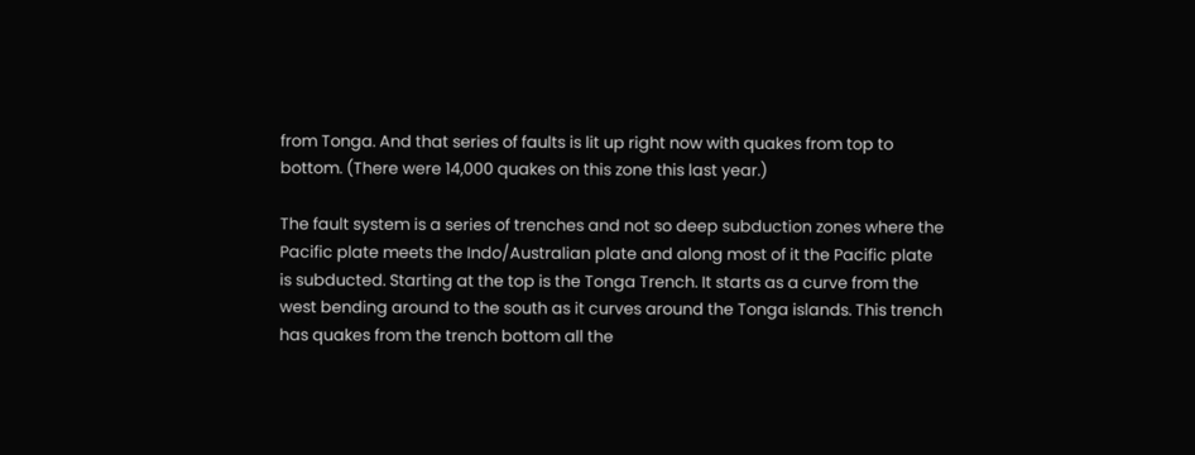from Tonga. And that series of faults is lit up right now with quakes from top to bottom. (There were 14,000 quakes on this zone this last year.)

The fault system is a series of trenches and not so deep subduction zones where the Pacific plate meets the Indo/Australian plate and along most of it the Pacific plate is subducted. Starting at the top is the Tonga Trench. It starts as a curve from the west bending around to the south as it curves around the Tonga islands. This trench has quakes from the trench bottom all the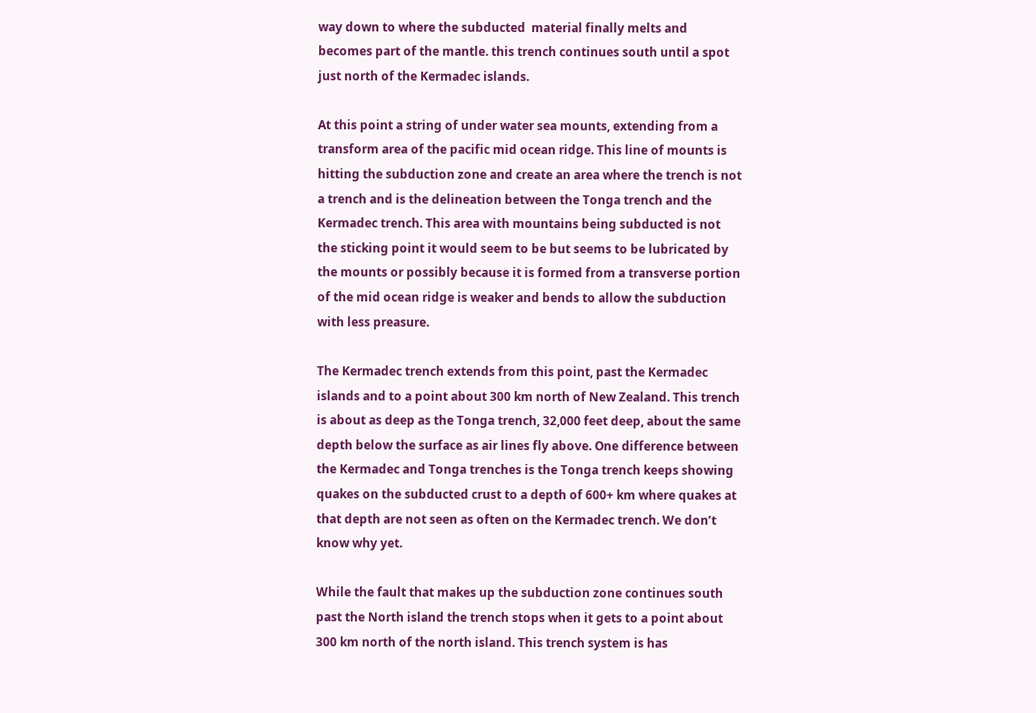way down to where the subducted  material finally melts and becomes part of the mantle. this trench continues south until a spot just north of the Kermadec islands.

At this point a string of under water sea mounts, extending from a transform area of the pacific mid ocean ridge. This line of mounts is hitting the subduction zone and create an area where the trench is not a trench and is the delineation between the Tonga trench and the Kermadec trench. This area with mountains being subducted is not the sticking point it would seem to be but seems to be lubricated by the mounts or possibly because it is formed from a transverse portion of the mid ocean ridge is weaker and bends to allow the subduction with less preasure.

The Kermadec trench extends from this point, past the Kermadec islands and to a point about 300 km north of New Zealand. This trench is about as deep as the Tonga trench, 32,000 feet deep, about the same depth below the surface as air lines fly above. One difference between the Kermadec and Tonga trenches is the Tonga trench keeps showing quakes on the subducted crust to a depth of 600+ km where quakes at that depth are not seen as often on the Kermadec trench. We don’t know why yet.

While the fault that makes up the subduction zone continues south past the North island the trench stops when it gets to a point about 300 km north of the north island. This trench system is has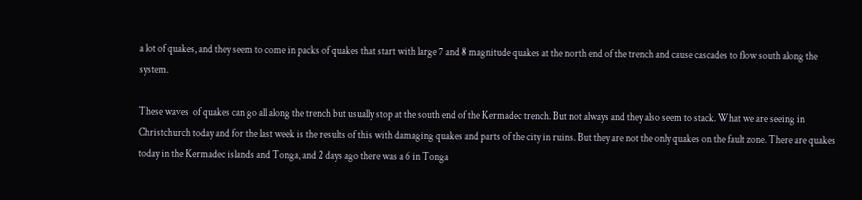a lot of quakes, and they seem to come in packs of quakes that start with large 7 and 8 magnitude quakes at the north end of the trench and cause cascades to flow south along the system.

These waves  of quakes can go all along the trench but usually stop at the south end of the Kermadec trench. But not always and they also seem to stack. What we are seeing in Christchurch today and for the last week is the results of this with damaging quakes and parts of the city in ruins. But they are not the only quakes on the fault zone. There are quakes today in the Kermadec islands and Tonga, and 2 days ago there was a 6 in Tonga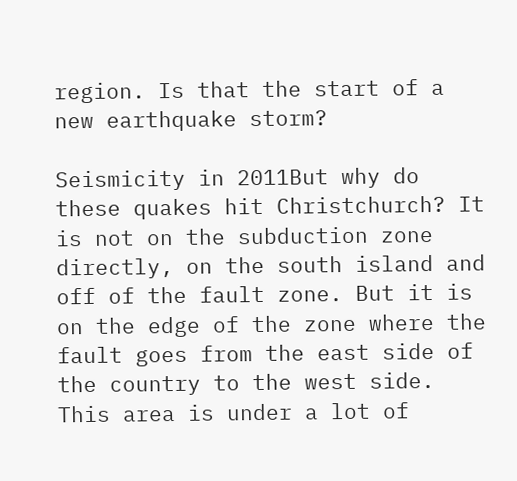region. Is that the start of a new earthquake storm?

Seismicity in 2011But why do these quakes hit Christchurch? It is not on the subduction zone directly, on the south island and off of the fault zone. But it is on the edge of the zone where the fault goes from the east side of the country to the west side. This area is under a lot of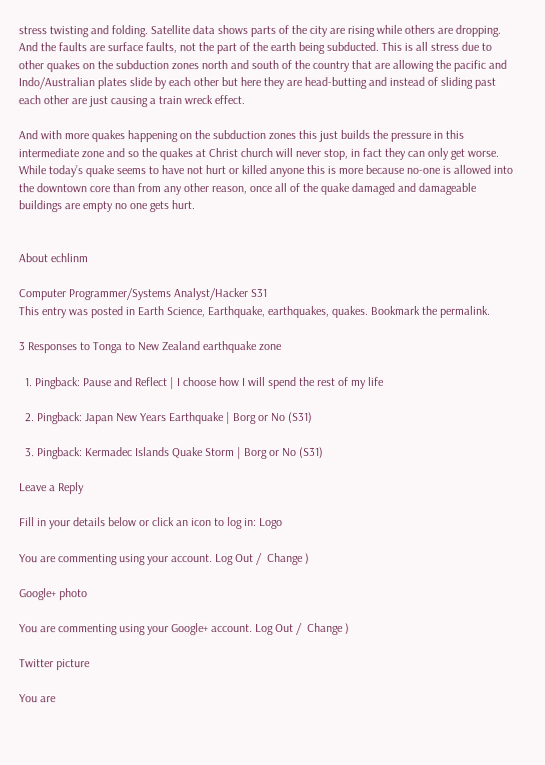stress twisting and folding. Satellite data shows parts of the city are rising while others are dropping. And the faults are surface faults, not the part of the earth being subducted. This is all stress due to other quakes on the subduction zones north and south of the country that are allowing the pacific and Indo/Australian plates slide by each other but here they are head-butting and instead of sliding past each other are just causing a train wreck effect.

And with more quakes happening on the subduction zones this just builds the pressure in this intermediate zone and so the quakes at Christ church will never stop, in fact they can only get worse. While today’s quake seems to have not hurt or killed anyone this is more because no-one is allowed into the downtown core than from any other reason, once all of the quake damaged and damageable buildings are empty no one gets hurt.


About echlinm

Computer Programmer/Systems Analyst/Hacker S31
This entry was posted in Earth Science, Earthquake, earthquakes, quakes. Bookmark the permalink.

3 Responses to Tonga to New Zealand earthquake zone

  1. Pingback: Pause and Reflect | I choose how I will spend the rest of my life

  2. Pingback: Japan New Years Earthquake | Borg or No (S31)

  3. Pingback: Kermadec Islands Quake Storm | Borg or No (S31)

Leave a Reply

Fill in your details below or click an icon to log in: Logo

You are commenting using your account. Log Out /  Change )

Google+ photo

You are commenting using your Google+ account. Log Out /  Change )

Twitter picture

You are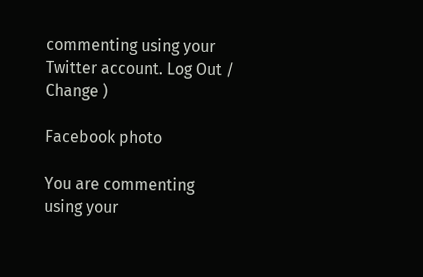commenting using your Twitter account. Log Out /  Change )

Facebook photo

You are commenting using your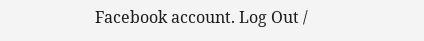Facebook account. Log Out /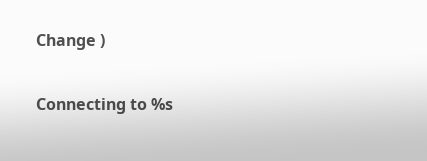Change )

Connecting to %s